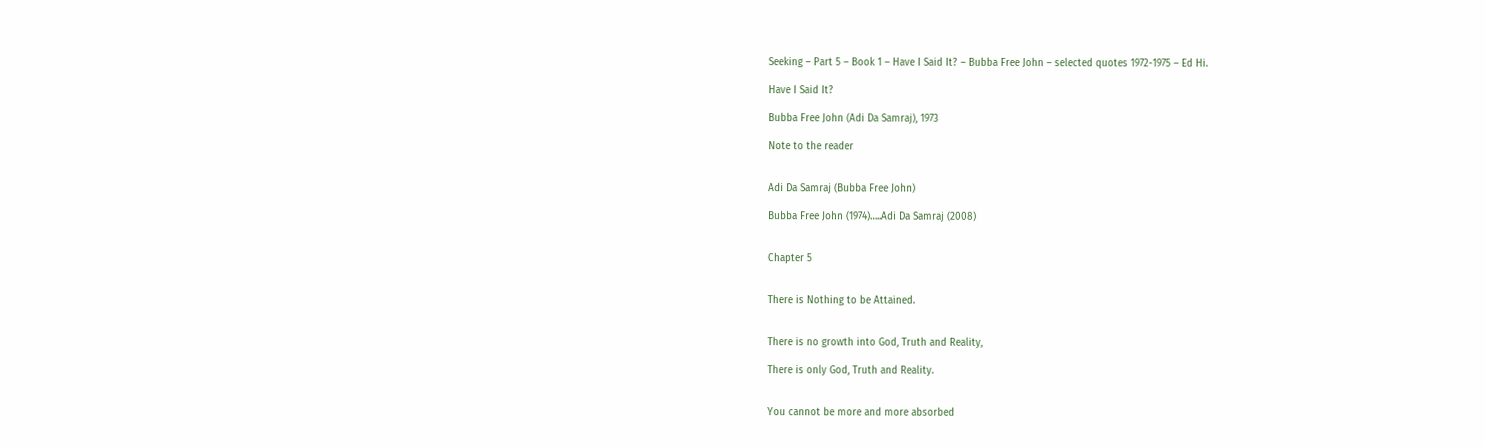Seeking – Part 5 – Book 1 – Have I Said It? – Bubba Free John – selected quotes 1972-1975 – Ed Hi.

Have I Said It?

Bubba Free John (Adi Da Samraj), 1973

Note to the reader


Adi Da Samraj (Bubba Free John)

Bubba Free John (1974)…..Adi Da Samraj (2008)


Chapter 5


There is Nothing to be Attained.


There is no growth into God, Truth and Reality,

There is only God, Truth and Reality.


You cannot be more and more absorbed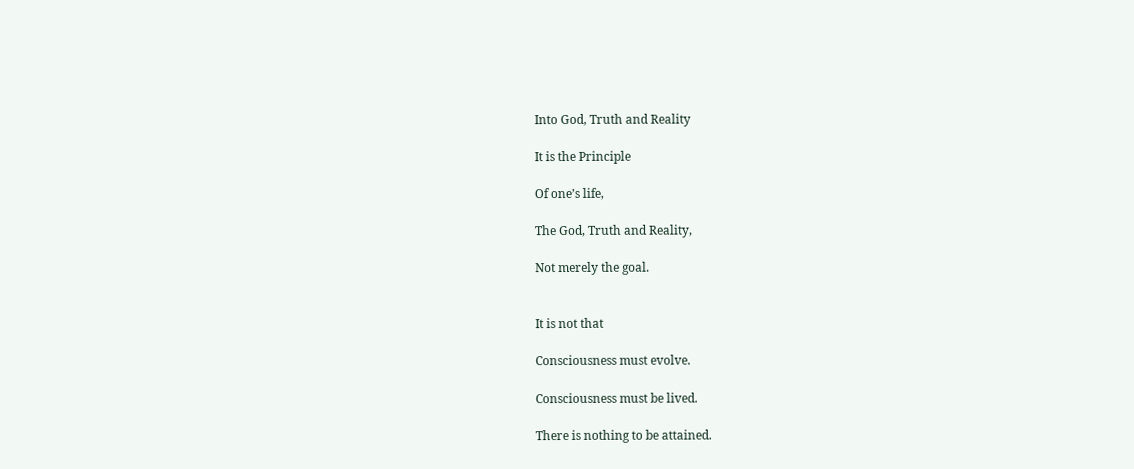Into God, Truth and Reality

It is the Principle

Of one’s life,

The God, Truth and Reality,

Not merely the goal.


It is not that

Consciousness must evolve.

Consciousness must be lived.

There is nothing to be attained.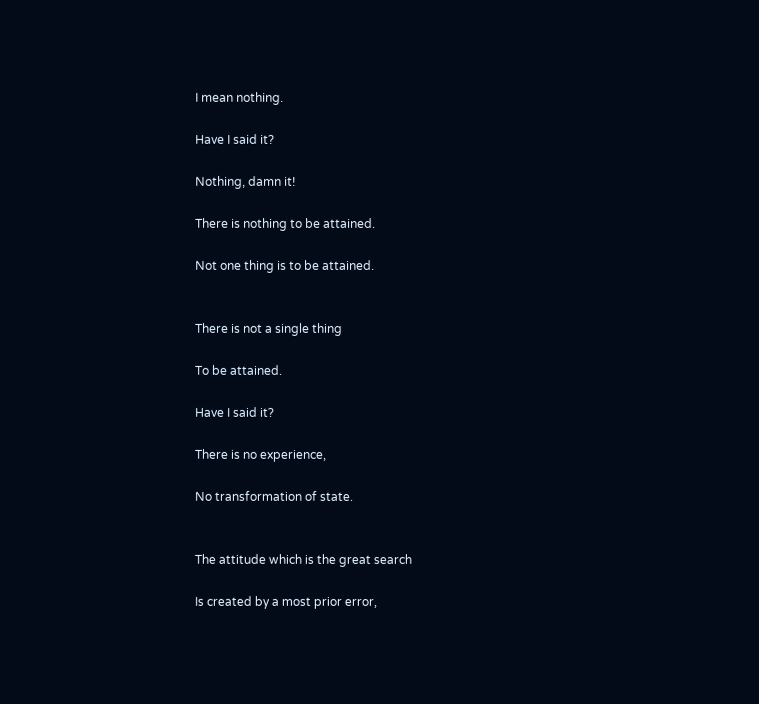I mean nothing.

Have I said it?

Nothing, damn it!

There is nothing to be attained.

Not one thing is to be attained.


There is not a single thing

To be attained.

Have I said it?

There is no experience,

No transformation of state.


The attitude which is the great search

Is created by a most prior error,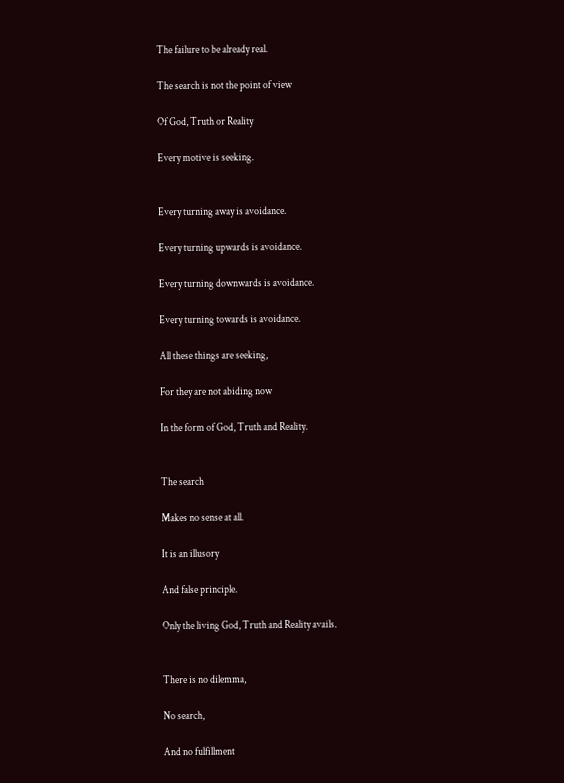The failure to be already real.

The search is not the point of view

Of God, Truth or Reality

Every motive is seeking.


Every turning away is avoidance.

Every turning upwards is avoidance.

Every turning downwards is avoidance.

Every turning towards is avoidance.

All these things are seeking,

For they are not abiding now

In the form of God, Truth and Reality.


The search

Makes no sense at all.

It is an illusory

And false principle.

Only the living God, Truth and Reality avails.


There is no dilemma,

No search,

And no fulfillment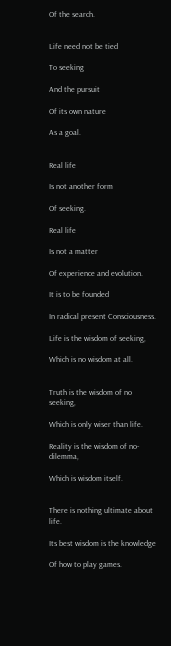Of the search.


Life need not be tied

To seeking

And the pursuit

Of its own nature

As a goal.


Real life

Is not another form

Of seeking.

Real life

Is not a matter

Of experience and evolution.

It is to be founded

In radical present Consciousness.

Life is the wisdom of seeking,

Which is no wisdom at all.


Truth is the wisdom of no seeking,

Which is only wiser than life.

Reality is the wisdom of no-dilemma,

Which is wisdom itself.


There is nothing ultimate about life.

Its best wisdom is the knowledge

Of how to play games.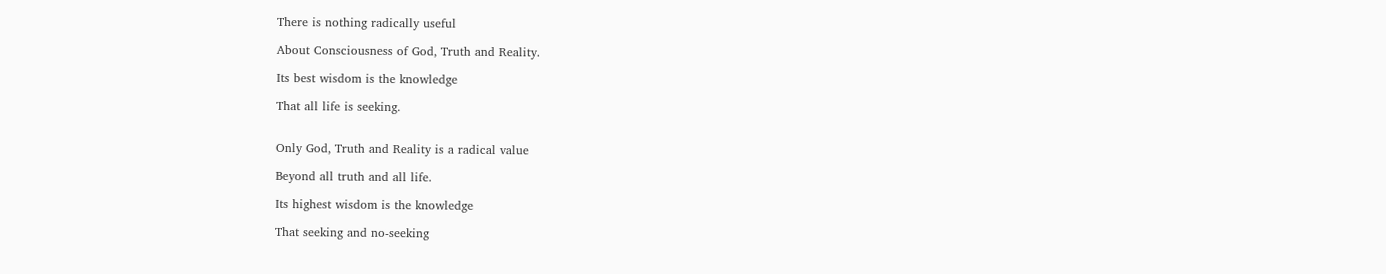There is nothing radically useful

About Consciousness of God, Truth and Reality.

Its best wisdom is the knowledge

That all life is seeking.


Only God, Truth and Reality is a radical value

Beyond all truth and all life.

Its highest wisdom is the knowledge

That seeking and no-seeking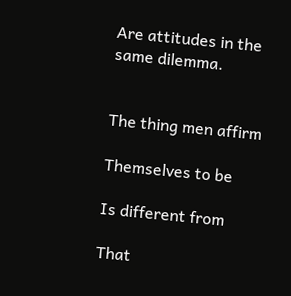Are attitudes in the same dilemma.


The thing men affirm

Themselves to be

Is different from

That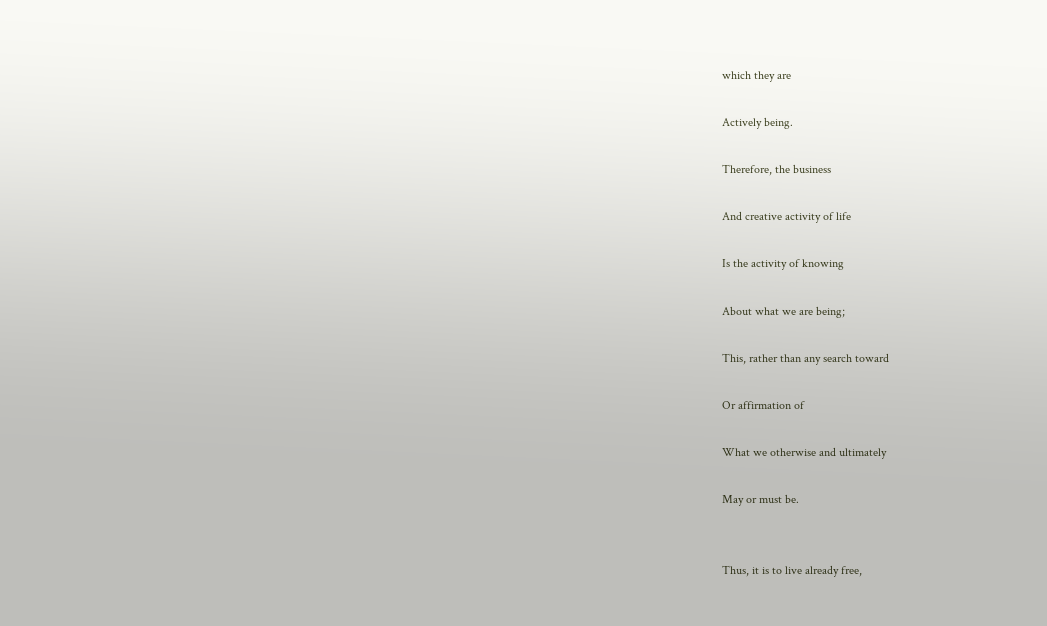which they are

Actively being.

Therefore, the business

And creative activity of life

Is the activity of knowing

About what we are being;

This, rather than any search toward

Or affirmation of

What we otherwise and ultimately

May or must be.


Thus, it is to live already free,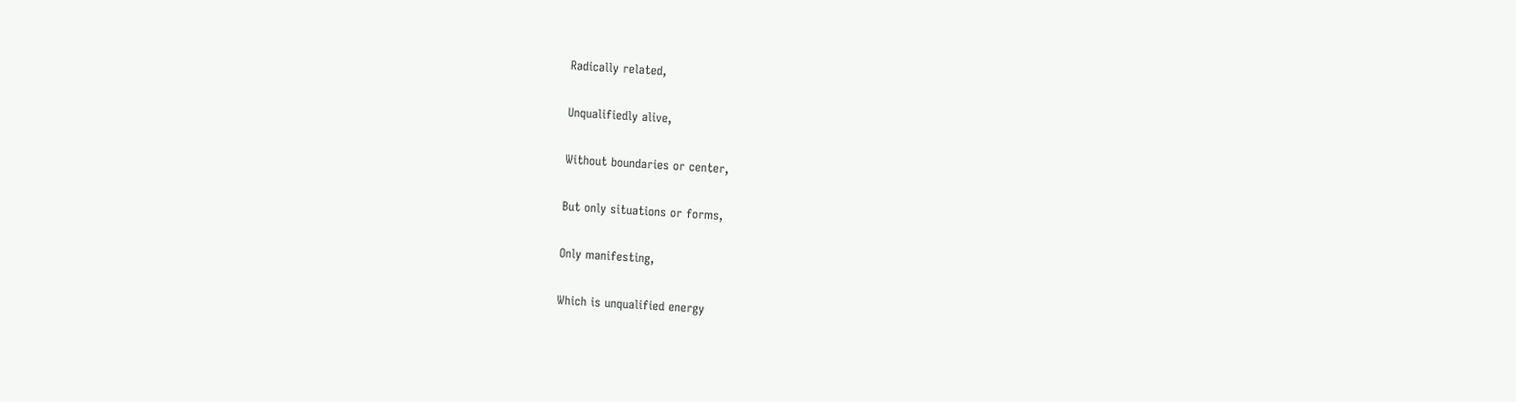Radically related,

Unqualifiedly alive,

Without boundaries or center,

But only situations or forms,

Only manifesting,

Which is unqualified energy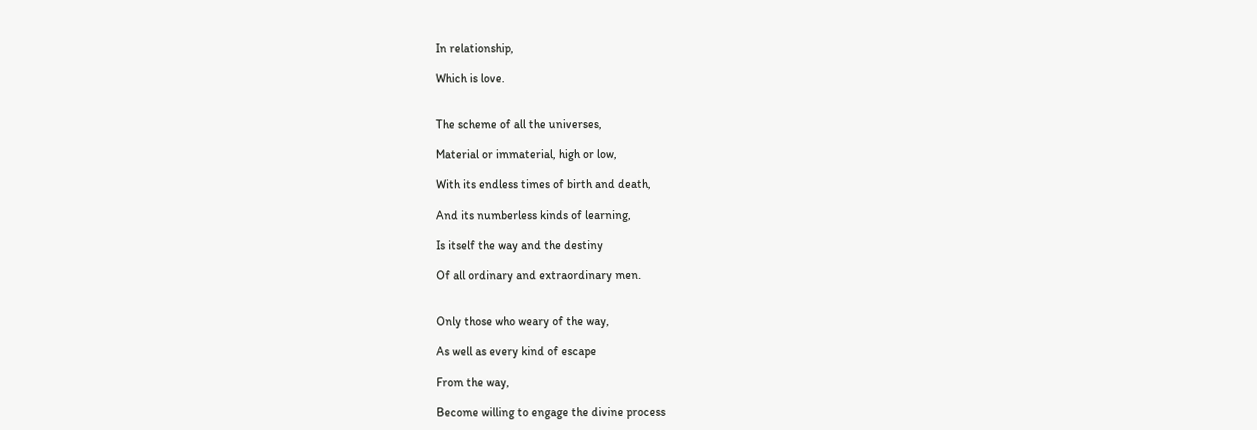In relationship,

Which is love.


The scheme of all the universes,

Material or immaterial, high or low,

With its endless times of birth and death,

And its numberless kinds of learning,

Is itself the way and the destiny

Of all ordinary and extraordinary men.


Only those who weary of the way,

As well as every kind of escape

From the way,

Become willing to engage the divine process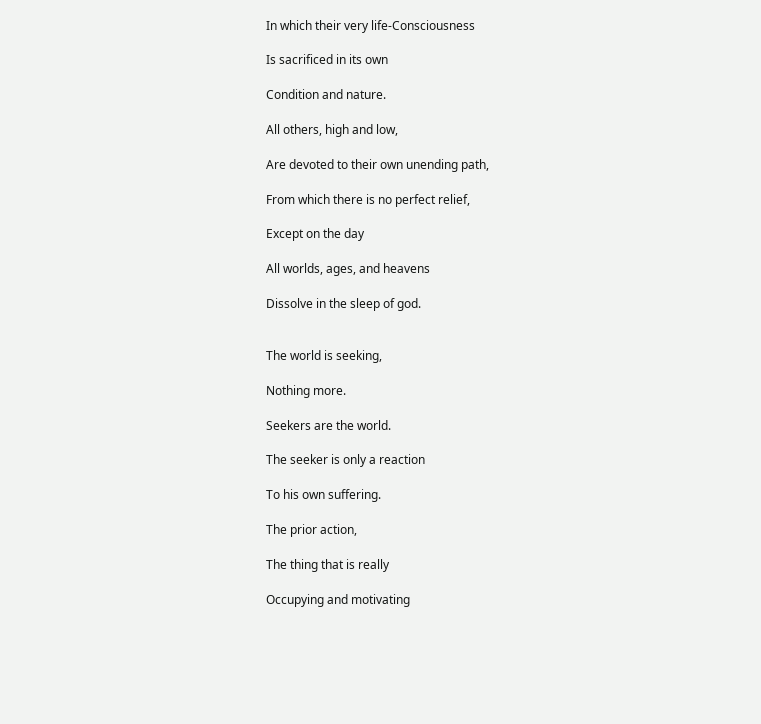In which their very life-Consciousness

Is sacrificed in its own

Condition and nature.

All others, high and low,

Are devoted to their own unending path,

From which there is no perfect relief,

Except on the day

All worlds, ages, and heavens

Dissolve in the sleep of god.


The world is seeking,

Nothing more.

Seekers are the world.

The seeker is only a reaction

To his own suffering.

The prior action,

The thing that is really

Occupying and motivating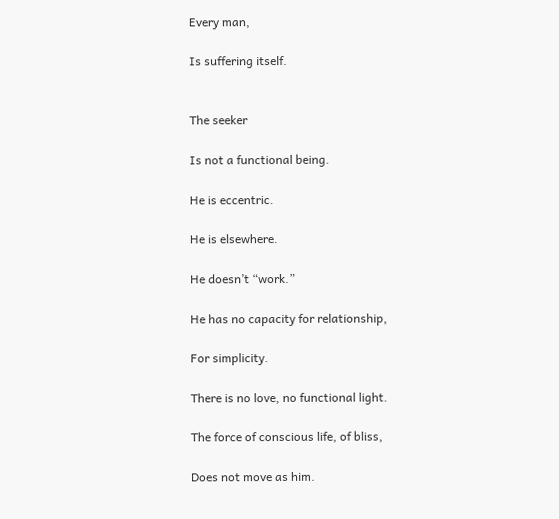Every man,

Is suffering itself.


The seeker

Is not a functional being.

He is eccentric.

He is elsewhere.

He doesn’t “work.”

He has no capacity for relationship,

For simplicity.

There is no love, no functional light.

The force of conscious life, of bliss,

Does not move as him.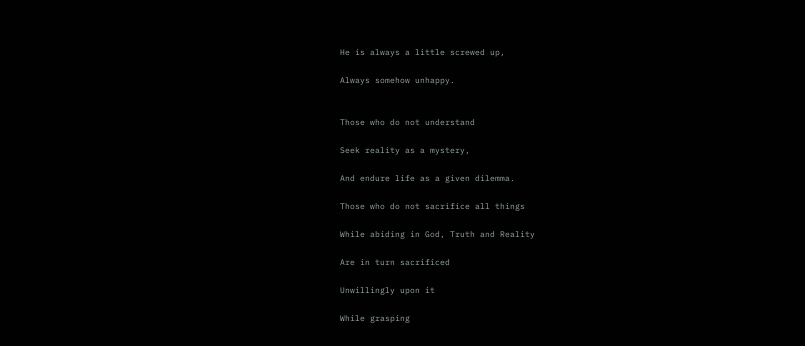He is always a little screwed up,

Always somehow unhappy.


Those who do not understand

Seek reality as a mystery,

And endure life as a given dilemma.

Those who do not sacrifice all things

While abiding in God, Truth and Reality

Are in turn sacrificed

Unwillingly upon it

While grasping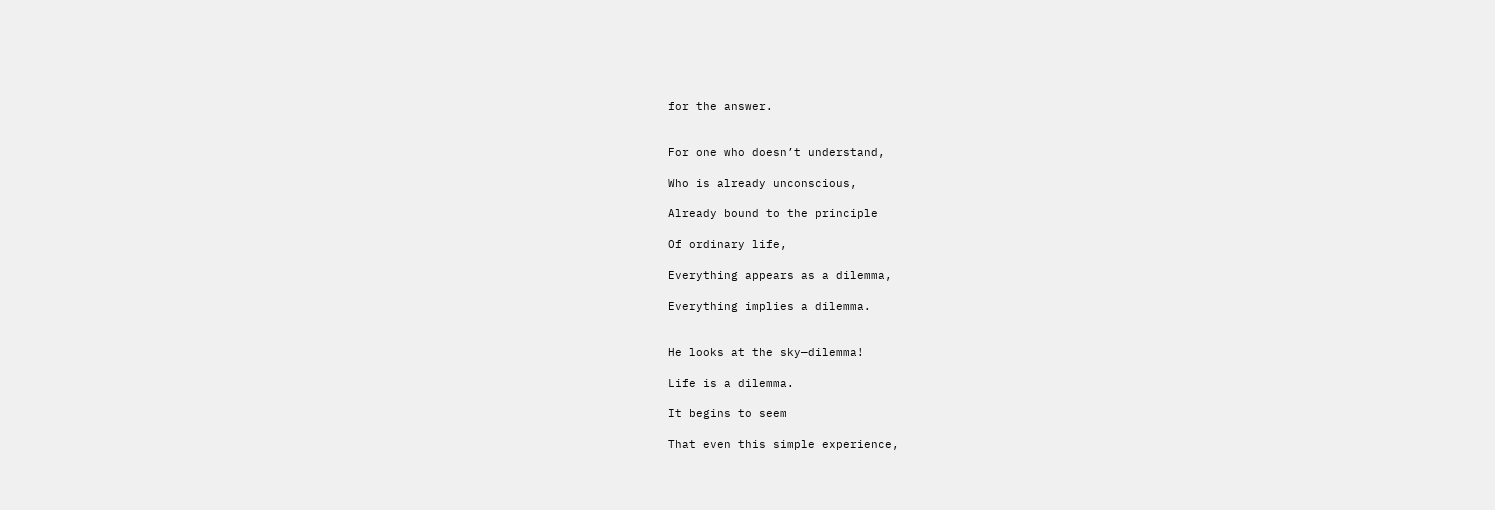for the answer.


For one who doesn’t understand,

Who is already unconscious,

Already bound to the principle

Of ordinary life,

Everything appears as a dilemma,

Everything implies a dilemma.


He looks at the sky—dilemma!

Life is a dilemma.

It begins to seem

That even this simple experience,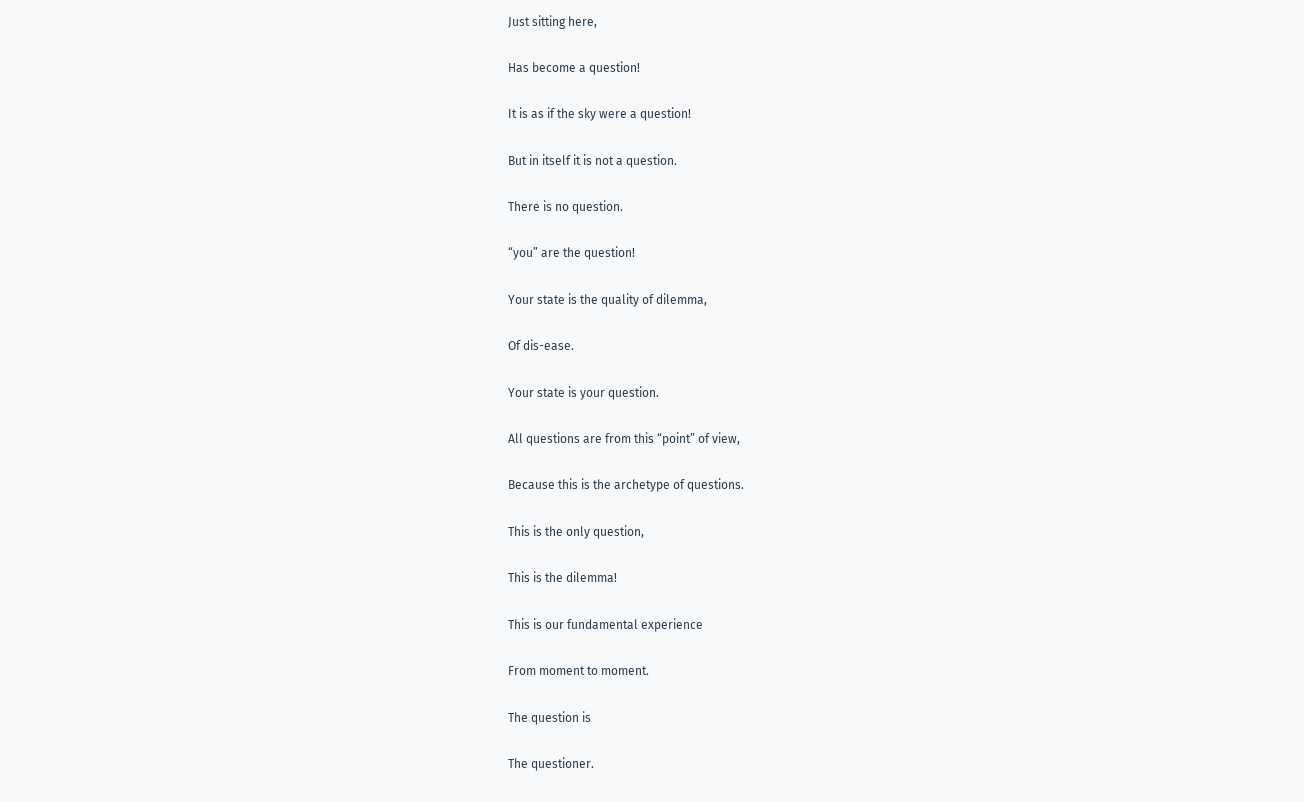Just sitting here,

Has become a question!

It is as if the sky were a question!

But in itself it is not a question.

There is no question.

“you” are the question!

Your state is the quality of dilemma,

Of dis-ease.

Your state is your question.

All questions are from this “point” of view,

Because this is the archetype of questions.

This is the only question,

This is the dilemma!

This is our fundamental experience

From moment to moment.

The question is

The questioner.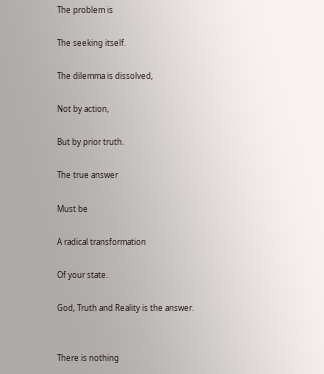The problem is

The seeking itself.

The dilemma is dissolved,

Not by action,

But by prior truth.

The true answer

Must be

A radical transformation

Of your state.

God, Truth and Reality is the answer.


There is nothing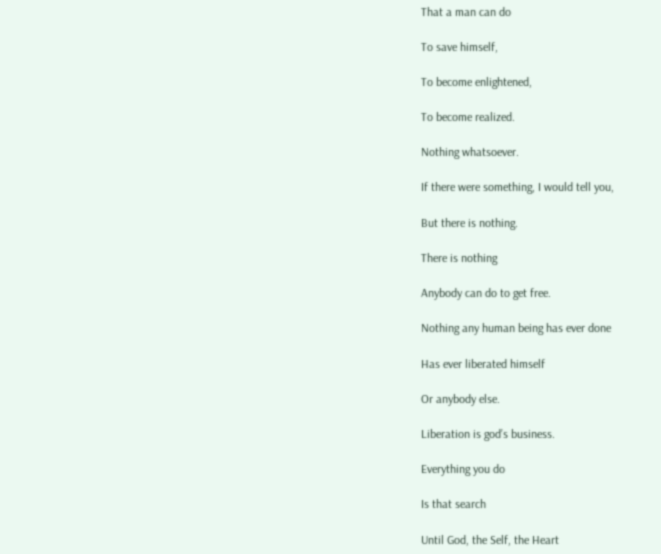That a man can do

To save himself,

To become enlightened,

To become realized.

Nothing whatsoever.

If there were something, I would tell you,

But there is nothing.

There is nothing

Anybody can do to get free.

Nothing any human being has ever done

Has ever liberated himself

Or anybody else.

Liberation is god’s business.

Everything you do

Is that search

Until God, the Self, the Heart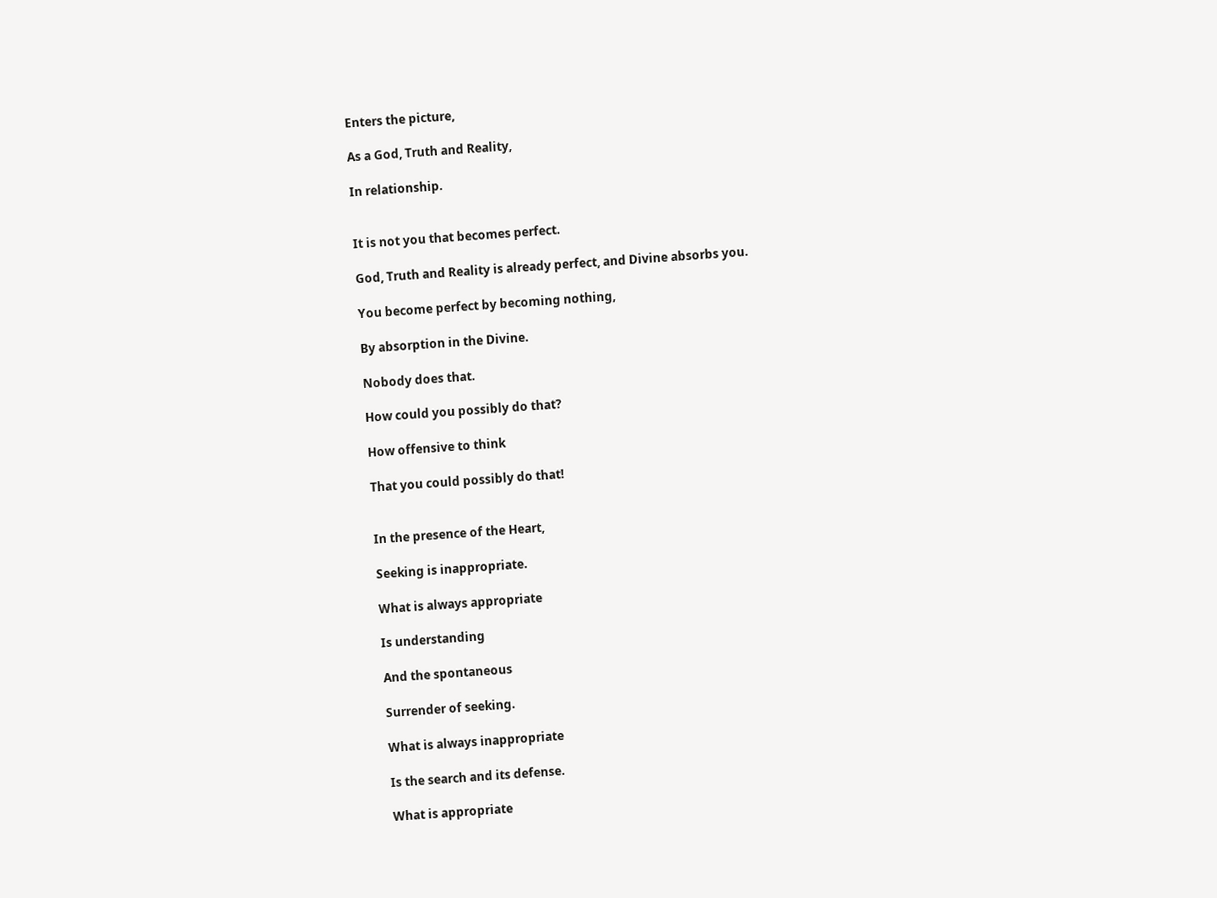Enters the picture,

As a God, Truth and Reality,

In relationship.


It is not you that becomes perfect.

God, Truth and Reality is already perfect, and Divine absorbs you.

You become perfect by becoming nothing,

By absorption in the Divine.

Nobody does that.

How could you possibly do that?

How offensive to think

That you could possibly do that!


In the presence of the Heart,

Seeking is inappropriate.

What is always appropriate

Is understanding

And the spontaneous

Surrender of seeking.

What is always inappropriate

Is the search and its defense.

What is appropriate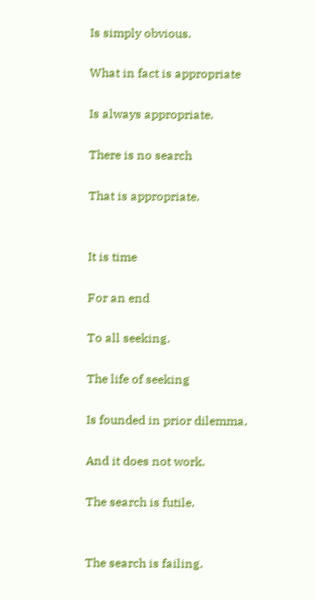Is simply obvious.

What in fact is appropriate

Is always appropriate.

There is no search

That is appropriate.


It is time

For an end

To all seeking.

The life of seeking

Is founded in prior dilemma,

And it does not work.

The search is futile.


The search is failing.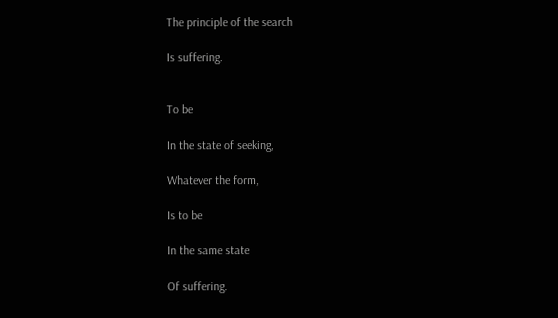The principle of the search

Is suffering.


To be

In the state of seeking,

Whatever the form,

Is to be

In the same state

Of suffering.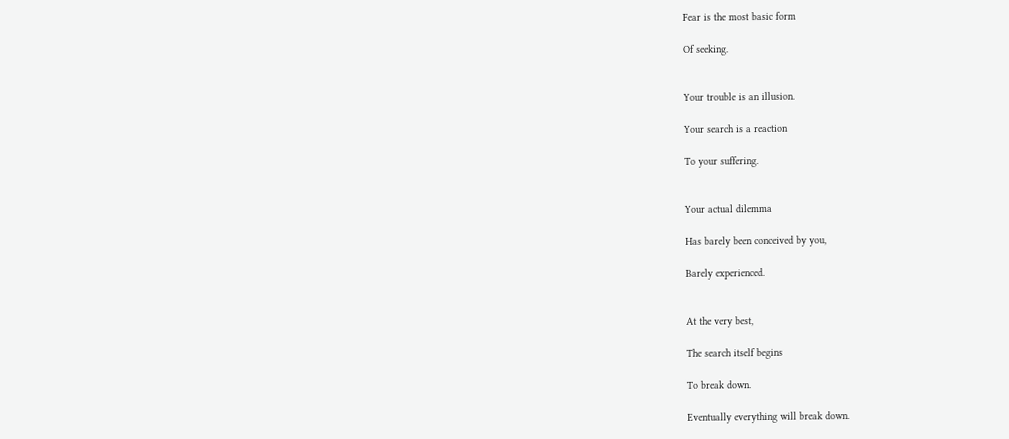Fear is the most basic form

Of seeking.


Your trouble is an illusion.

Your search is a reaction

To your suffering.


Your actual dilemma

Has barely been conceived by you,

Barely experienced.


At the very best,

The search itself begins

To break down.

Eventually everything will break down.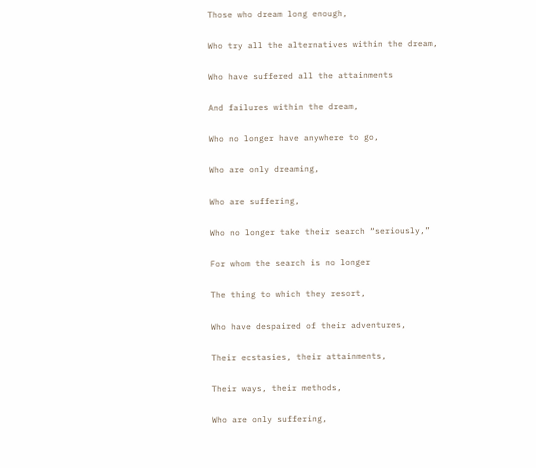Those who dream long enough,

Who try all the alternatives within the dream,

Who have suffered all the attainments

And failures within the dream,

Who no longer have anywhere to go,

Who are only dreaming,

Who are suffering,

Who no longer take their search “seriously,”

For whom the search is no longer

The thing to which they resort,

Who have despaired of their adventures,

Their ecstasies, their attainments,

Their ways, their methods,

Who are only suffering,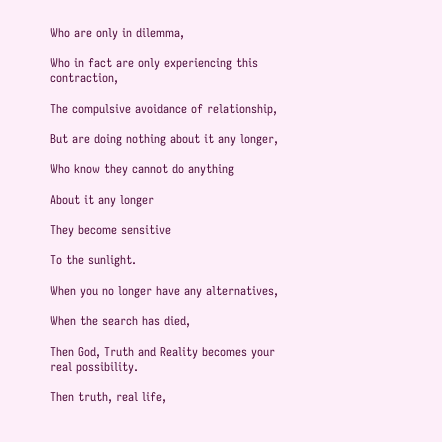Who are only in dilemma,

Who in fact are only experiencing this contraction,

The compulsive avoidance of relationship,

But are doing nothing about it any longer,

Who know they cannot do anything

About it any longer

They become sensitive

To the sunlight.

When you no longer have any alternatives,

When the search has died,

Then God, Truth and Reality becomes your real possibility.

Then truth, real life,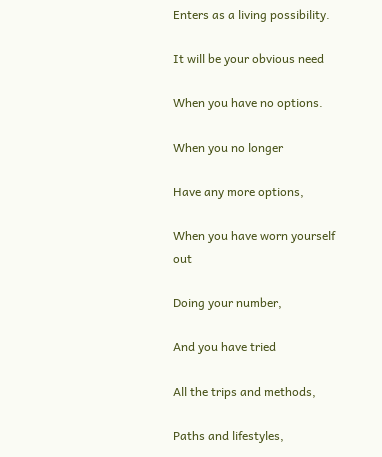Enters as a living possibility.

It will be your obvious need

When you have no options.

When you no longer

Have any more options,

When you have worn yourself out

Doing your number,

And you have tried

All the trips and methods,

Paths and lifestyles,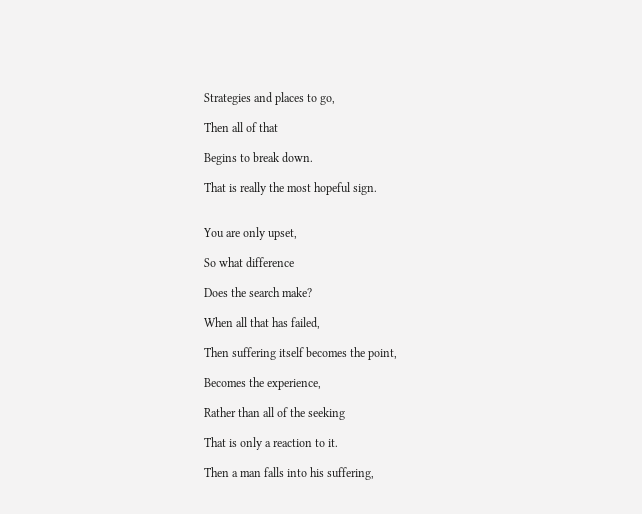Strategies and places to go,

Then all of that

Begins to break down.

That is really the most hopeful sign.


You are only upset,

So what difference

Does the search make?

When all that has failed,

Then suffering itself becomes the point,

Becomes the experience,

Rather than all of the seeking

That is only a reaction to it.

Then a man falls into his suffering,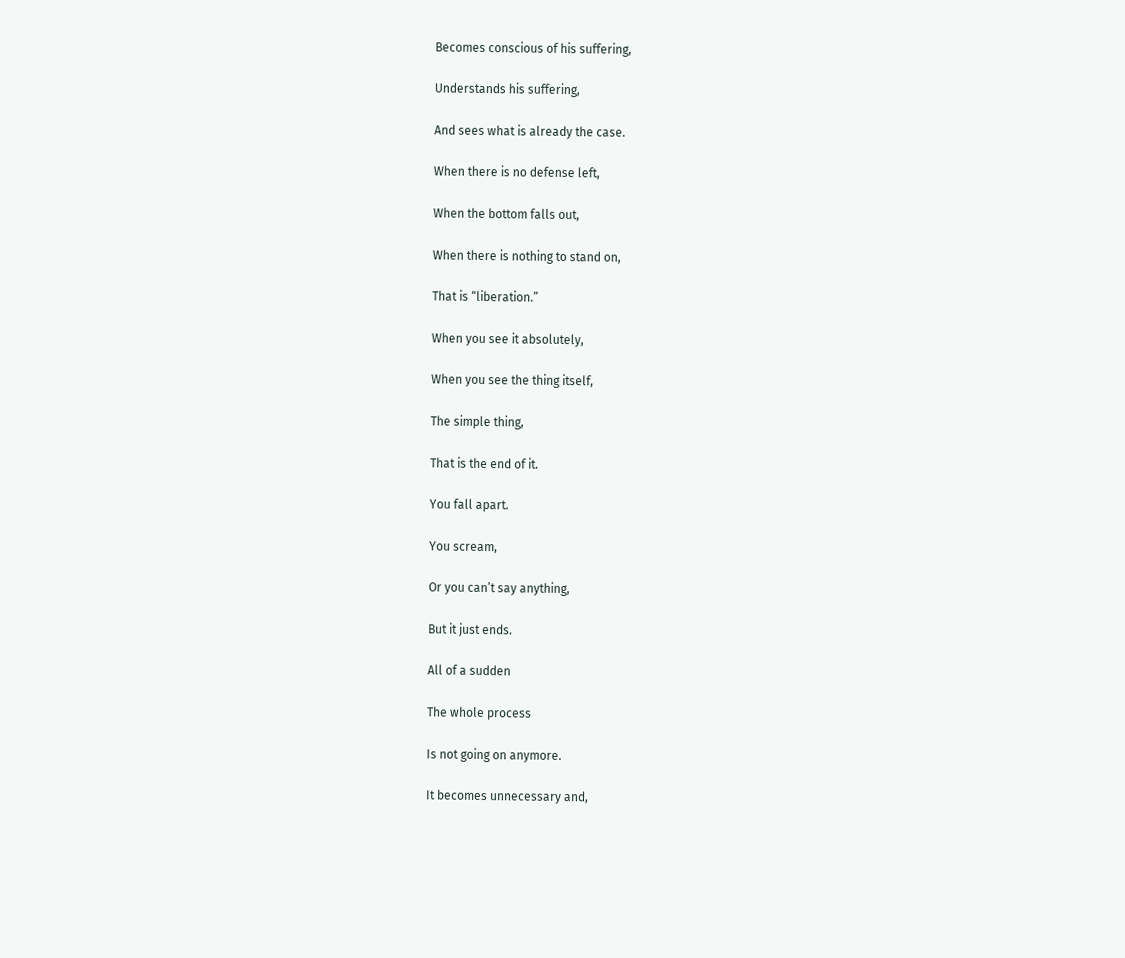Becomes conscious of his suffering,

Understands his suffering,

And sees what is already the case.

When there is no defense left,

When the bottom falls out,

When there is nothing to stand on,

That is “liberation.”

When you see it absolutely,

When you see the thing itself,

The simple thing,

That is the end of it.

You fall apart.

You scream,

Or you can’t say anything,

But it just ends.

All of a sudden

The whole process

Is not going on anymore.

It becomes unnecessary and,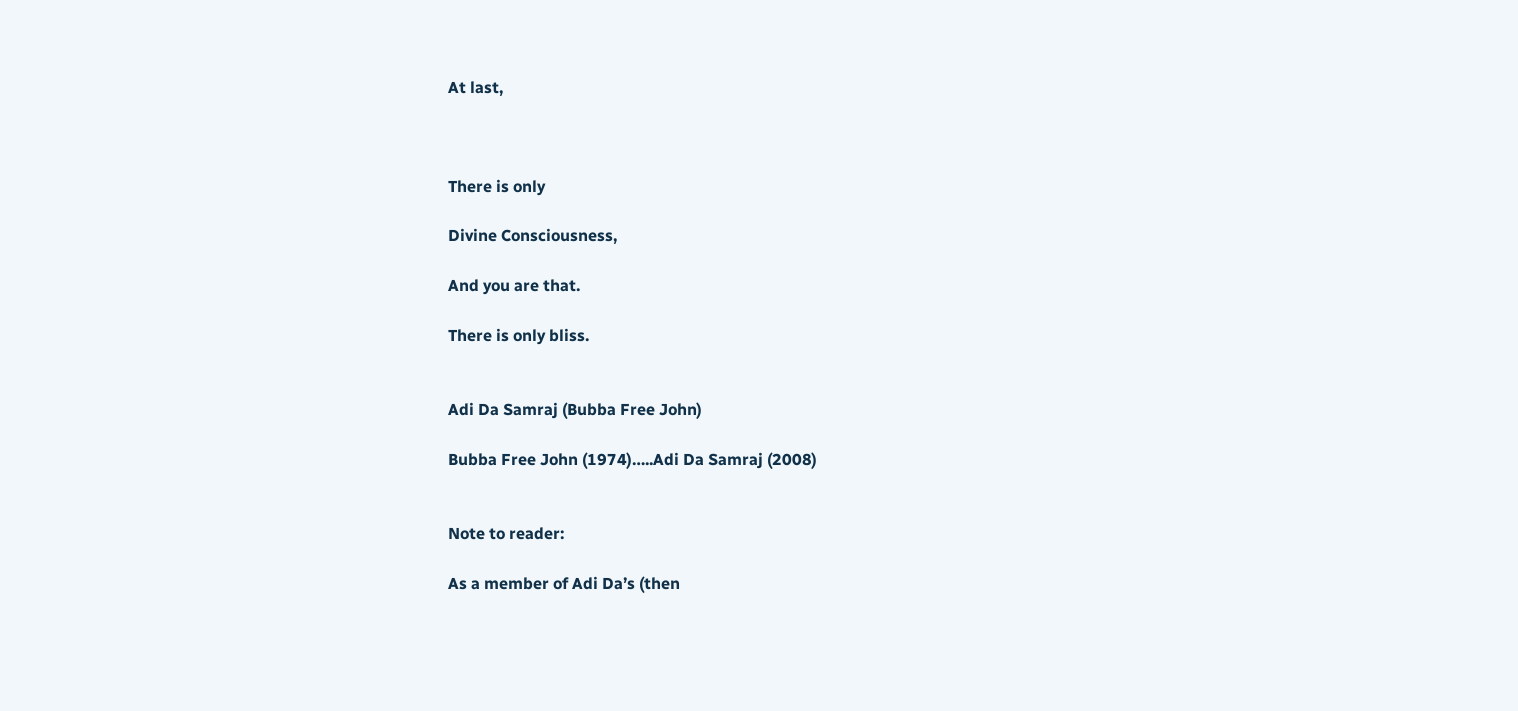At last,



There is only

Divine Consciousness,

And you are that.

There is only bliss.


Adi Da Samraj (Bubba Free John)

Bubba Free John (1974)…..Adi Da Samraj (2008)


Note to reader:

As a member of Adi Da’s (then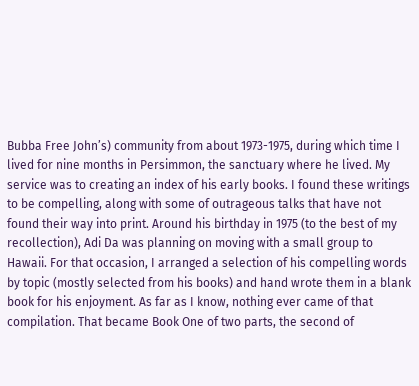Bubba Free John’s) community from about 1973-1975, during which time I lived for nine months in Persimmon, the sanctuary where he lived. My service was to creating an index of his early books. I found these writings to be compelling, along with some of outrageous talks that have not found their way into print. Around his birthday in 1975 (to the best of my recollection), Adi Da was planning on moving with a small group to Hawaii. For that occasion, I arranged a selection of his compelling words by topic (mostly selected from his books) and hand wrote them in a blank book for his enjoyment. As far as I know, nothing ever came of that compilation. That became Book One of two parts, the second of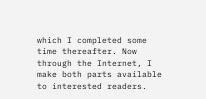which I completed some time thereafter. Now through the Internet, I make both parts available to interested readers.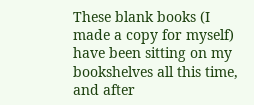These blank books (I made a copy for myself) have been sitting on my bookshelves all this time, and after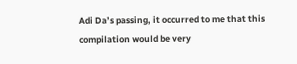Adi Da’s passing, it occurred to me that this compilation would be very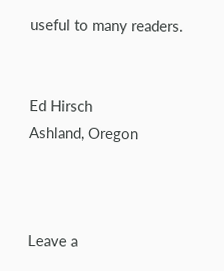useful to many readers.


Ed Hirsch
Ashland, Oregon



Leave a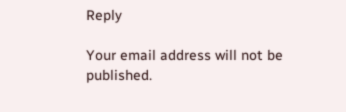Reply

Your email address will not be published.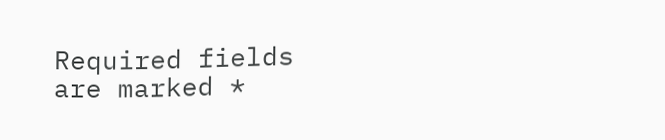Required fields are marked *